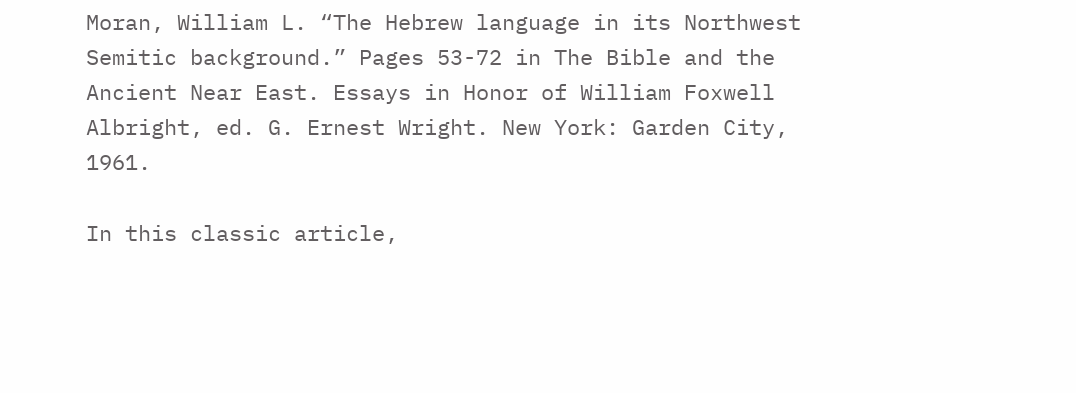Moran, William L. “The Hebrew language in its Northwest Semitic background.” Pages 53-72 in The Bible and the Ancient Near East. Essays in Honor of William Foxwell Albright, ed. G. Ernest Wright. New York: Garden City, 1961.

In this classic article,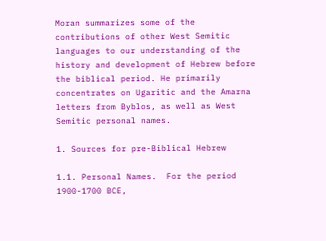Moran summarizes some of the contributions of other West Semitic languages to our understanding of the history and development of Hebrew before the biblical period. He primarily concentrates on Ugaritic and the Amarna letters from Byblos, as well as West Semitic personal names.

1. Sources for pre-Biblical Hebrew

1.1. Personal Names.  For the period 1900-1700 BCE,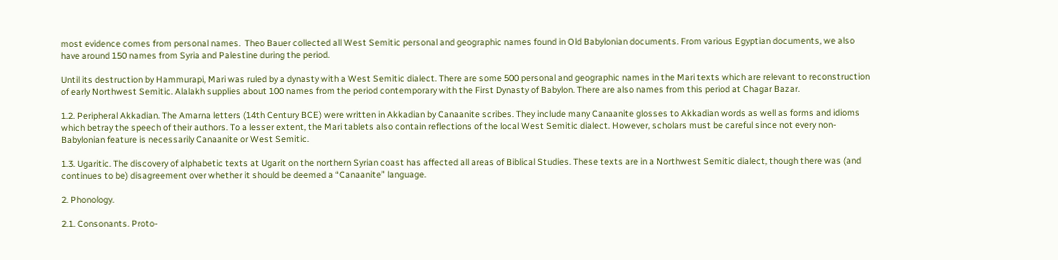most evidence comes from personal names.  Theo Bauer collected all West Semitic personal and geographic names found in Old Babylonian documents. From various Egyptian documents, we also have around 150 names from Syria and Palestine during the period.

Until its destruction by Hammurapi, Mari was ruled by a dynasty with a West Semitic dialect. There are some 500 personal and geographic names in the Mari texts which are relevant to reconstruction of early Northwest Semitic. Alalakh supplies about 100 names from the period contemporary with the First Dynasty of Babylon. There are also names from this period at Chagar Bazar.

1.2. Peripheral Akkadian. The Amarna letters (14th Century BCE) were written in Akkadian by Canaanite scribes. They include many Canaanite glosses to Akkadian words as well as forms and idioms which betray the speech of their authors. To a lesser extent, the Mari tablets also contain reflections of the local West Semitic dialect. However, scholars must be careful since not every non-Babylonian feature is necessarily Canaanite or West Semitic.

1.3. Ugaritic. The discovery of alphabetic texts at Ugarit on the northern Syrian coast has affected all areas of Biblical Studies. These texts are in a Northwest Semitic dialect, though there was (and continues to be) disagreement over whether it should be deemed a “Canaanite” language.

2. Phonology.

2.1. Consonants. Proto-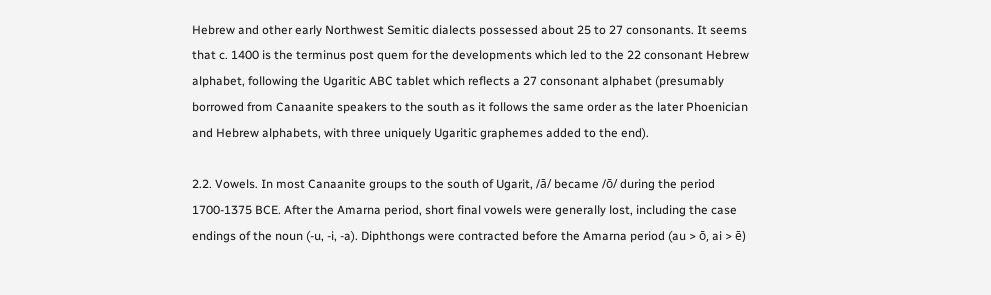Hebrew and other early Northwest Semitic dialects possessed about 25 to 27 consonants. It seems that c. 1400 is the terminus post quem for the developments which led to the 22 consonant Hebrew alphabet, following the Ugaritic ABC tablet which reflects a 27 consonant alphabet (presumably borrowed from Canaanite speakers to the south as it follows the same order as the later Phoenician and Hebrew alphabets, with three uniquely Ugaritic graphemes added to the end).

2.2. Vowels. In most Canaanite groups to the south of Ugarit, /ā/ became /ō/ during the period 1700-1375 BCE. After the Amarna period, short final vowels were generally lost, including the case endings of the noun (-u, -i, -a). Diphthongs were contracted before the Amarna period (au > ō, ai > ē)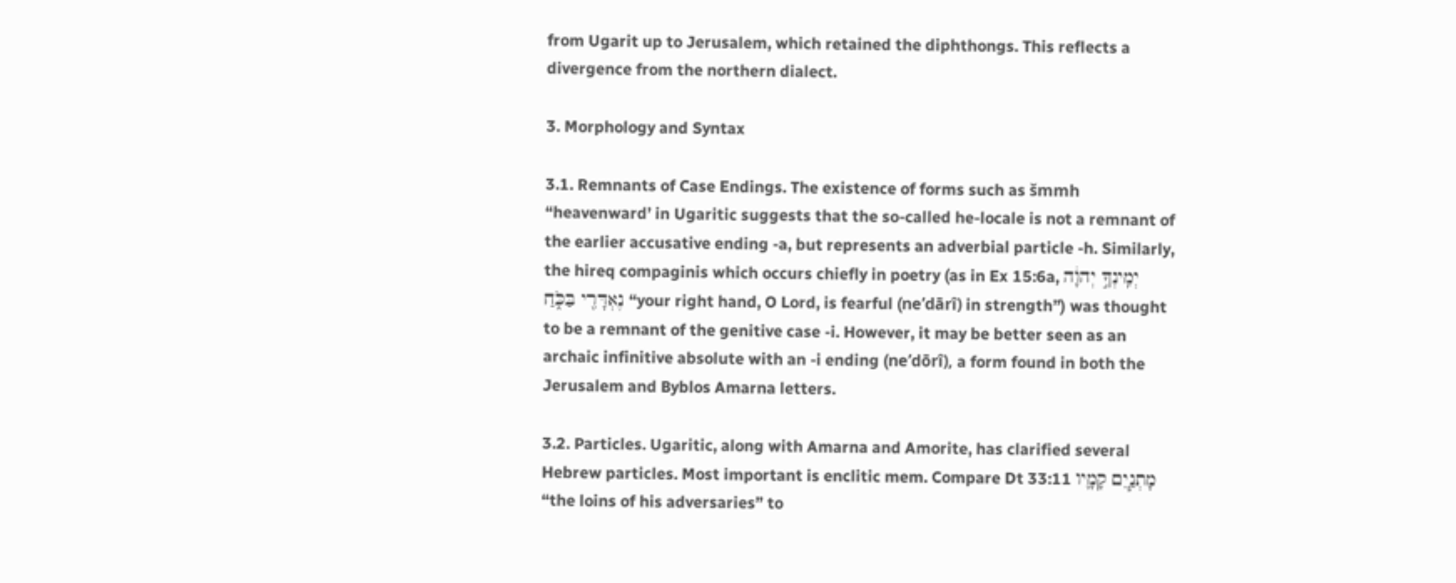from Ugarit up to Jerusalem, which retained the diphthongs. This reflects a divergence from the northern dialect.

3. Morphology and Syntax

3.1. Remnants of Case Endings. The existence of forms such as šmmh “heavenward’ in Ugaritic suggests that the so-called he-locale is not a remnant of the earlier accusative ending -a, but represents an adverbial particle -h. Similarly, the hireq compaginis which occurs chiefly in poetry (as in Ex 15:6a, יְמִֽינְךָ֣ יְהוָ֔ה נֶאְדָּרִ֖י בַּכֹּ֑חַ “your right hand, O Lord, is fearful (ne’dārî) in strength”) was thought to be a remnant of the genitive case -i. However, it may be better seen as an archaic infinitive absolute with an -i ending (ne’dōrî), a form found in both the Jerusalem and Byblos Amarna letters.

3.2. Particles. Ugaritic, along with Amarna and Amorite, has clarified several Hebrew particles. Most important is enclitic mem. Compare Dt 33:11 מָתְנַ֧יִם קָמָ֛יו “the loins of his adversaries” to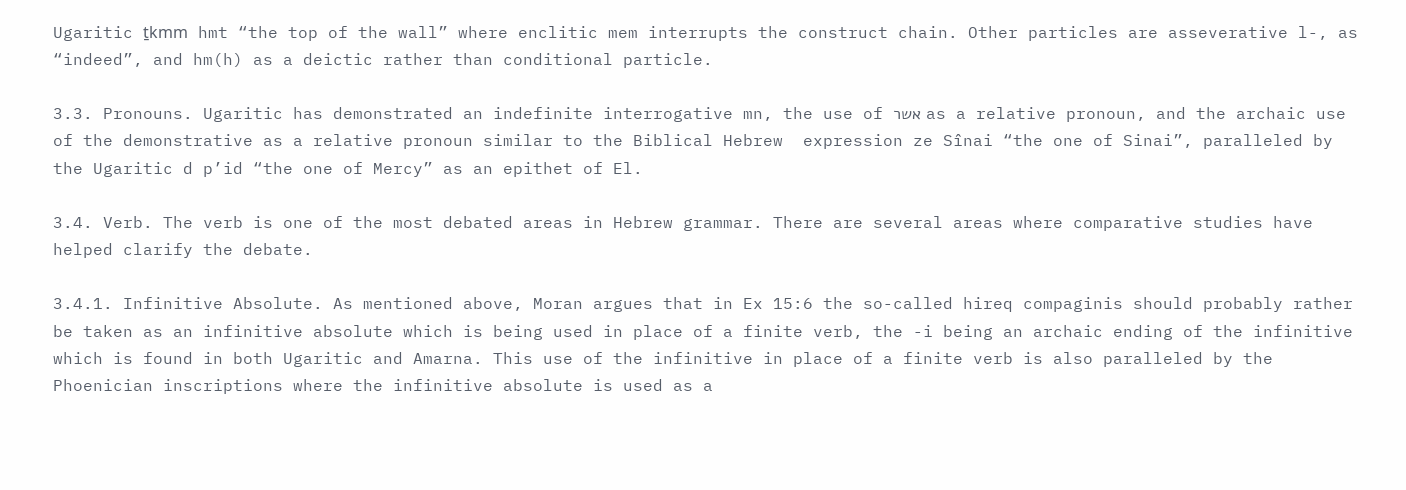Ugaritic ṯkmm hmt “the top of the wall” where enclitic mem interrupts the construct chain. Other particles are asseverative l-, as “indeed”, and hm(h) as a deictic rather than conditional particle.

3.3. Pronouns. Ugaritic has demonstrated an indefinite interrogative mn, the use of אשר as a relative pronoun, and the archaic use of the demonstrative as a relative pronoun similar to the Biblical Hebrew  expression ze Sînai “the one of Sinai”, paralleled by the Ugaritic d p’id “the one of Mercy” as an epithet of El.

3.4. Verb. The verb is one of the most debated areas in Hebrew grammar. There are several areas where comparative studies have helped clarify the debate.

3.4.1. Infinitive Absolute. As mentioned above, Moran argues that in Ex 15:6 the so-called hireq compaginis should probably rather be taken as an infinitive absolute which is being used in place of a finite verb, the -i being an archaic ending of the infinitive which is found in both Ugaritic and Amarna. This use of the infinitive in place of a finite verb is also paralleled by the Phoenician inscriptions where the infinitive absolute is used as a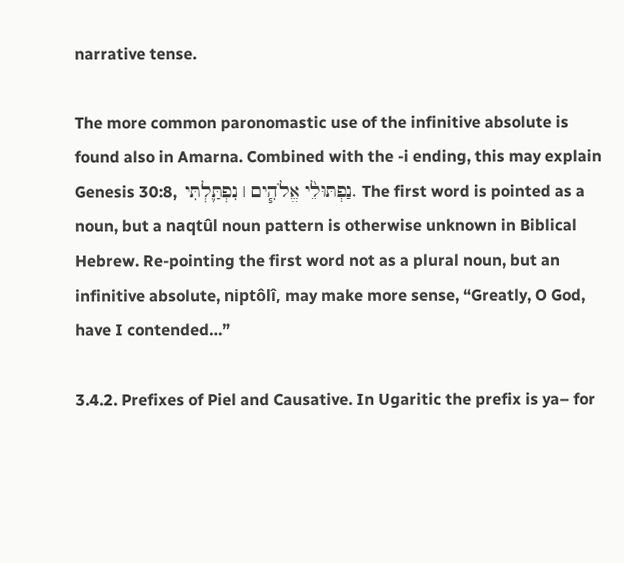narrative tense.

The more common paronomastic use of the infinitive absolute is found also in Amarna. Combined with the -i ending, this may explain Genesis 30:8,  נַפְתּוּלֵ֨י אֱלֹהִ֧ים ׀ נִפְתַּ֛לְתִּי. The first word is pointed as a noun, but a naqtûl noun pattern is otherwise unknown in Biblical Hebrew. Re-pointing the first word not as a plural noun, but an infinitive absolute, niptôlî, may make more sense, “Greatly, O God, have I contended…”

3.4.2. Prefixes of Piel and Causative. In Ugaritic the prefix is ya– for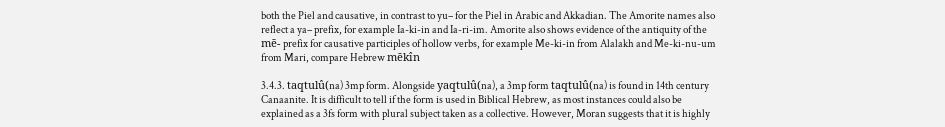both the Piel and causative, in contrast to yu– for the Piel in Arabic and Akkadian. The Amorite names also reflect a ya– prefix, for example Ia-ki-in and Ia-ri-im. Amorite also shows evidence of the antiquity of the mē- prefix for causative participles of hollow verbs, for example Me-ki-in from Alalakh and Me-ki-nu-um from Mari, compare Hebrew mēkîn

3.4.3. taqtulû(na) 3mp form. Alongside yaqtulû(na), a 3mp form taqtulû(na) is found in 14th century Canaanite. It is difficult to tell if the form is used in Biblical Hebrew, as most instances could also be explained as a 3fs form with plural subject taken as a collective. However, Moran suggests that it is highly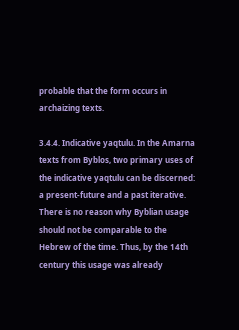probable that the form occurs in archaizing texts.

3.4.4. Indicative yaqtulu. In the Amarna texts from Byblos, two primary uses of the indicative yaqtulu can be discerned: a present-future and a past iterative. There is no reason why Byblian usage should not be comparable to the Hebrew of the time. Thus, by the 14th century this usage was already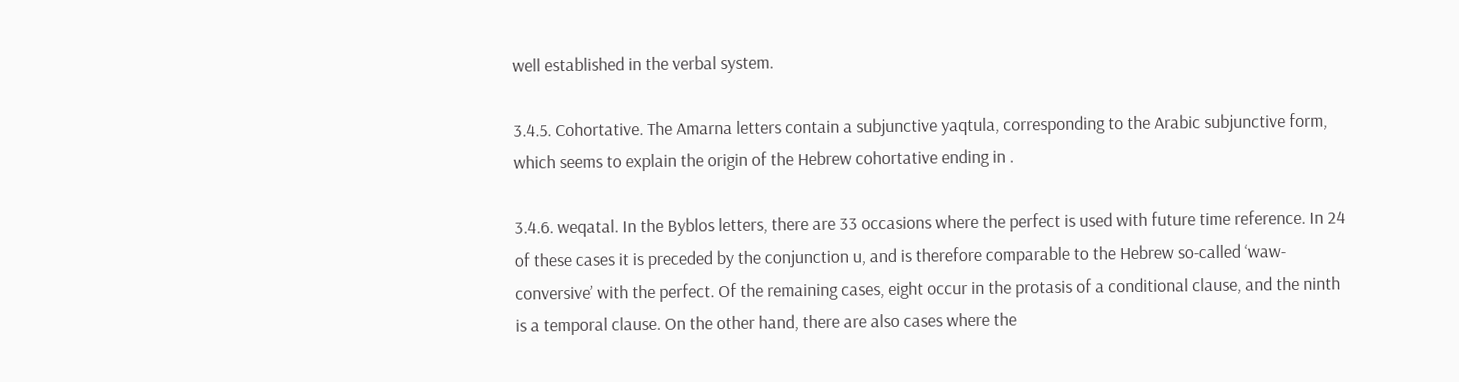well established in the verbal system.

3.4.5. Cohortative. The Amarna letters contain a subjunctive yaqtula, corresponding to the Arabic subjunctive form, which seems to explain the origin of the Hebrew cohortative ending in .

3.4.6. weqatal. In the Byblos letters, there are 33 occasions where the perfect is used with future time reference. In 24 of these cases it is preceded by the conjunction u, and is therefore comparable to the Hebrew so-called ‘waw-conversive’ with the perfect. Of the remaining cases, eight occur in the protasis of a conditional clause, and the ninth is a temporal clause. On the other hand, there are also cases where the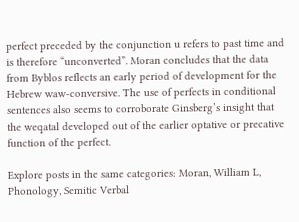perfect preceded by the conjunction u refers to past time and is therefore “unconverted”. Moran concludes that the data from Byblos reflects an early period of development for the Hebrew waw-conversive. The use of perfects in conditional sentences also seems to corroborate Ginsberg’s insight that the weqatal developed out of the earlier optative or precative function of the perfect.

Explore posts in the same categories: Moran, William L, Phonology, Semitic Verbal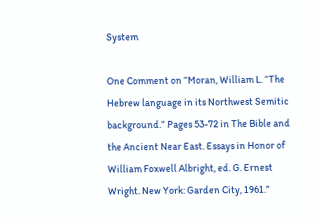System

One Comment on “Moran, William L. “The Hebrew language in its Northwest Semitic background.” Pages 53-72 in The Bible and the Ancient Near East. Essays in Honor of William Foxwell Albright, ed. G. Ernest Wright. New York: Garden City, 1961.”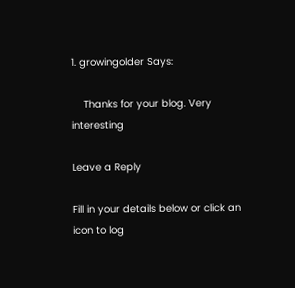1. growingolder Says:

    Thanks for your blog. Very interesting

Leave a Reply

Fill in your details below or click an icon to log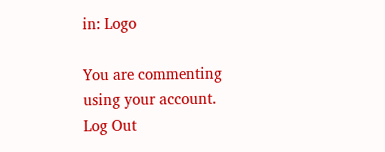in: Logo

You are commenting using your account. Log Out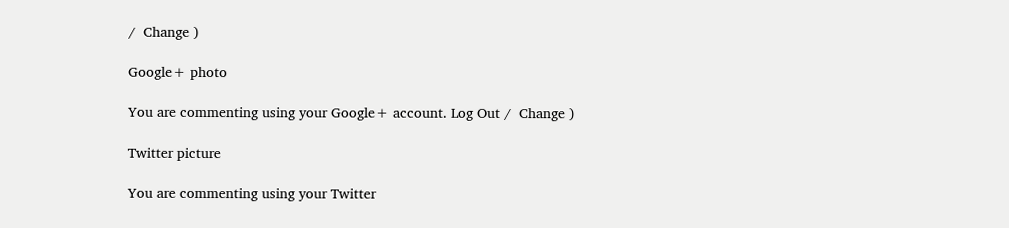/  Change )

Google+ photo

You are commenting using your Google+ account. Log Out /  Change )

Twitter picture

You are commenting using your Twitter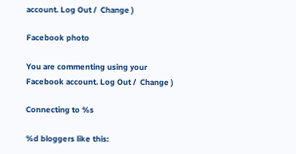account. Log Out /  Change )

Facebook photo

You are commenting using your Facebook account. Log Out /  Change )

Connecting to %s

%d bloggers like this: